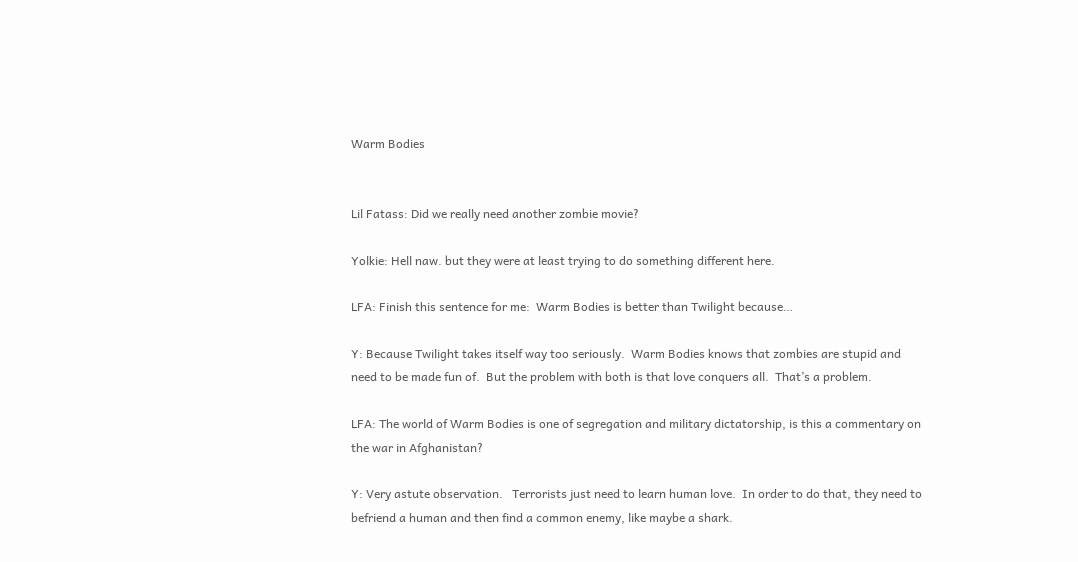Warm Bodies


Lil Fatass: Did we really need another zombie movie?

Yolkie: Hell naw. but they were at least trying to do something different here.

LFA: Finish this sentence for me:  Warm Bodies is better than Twilight because…

Y: Because Twilight takes itself way too seriously.  Warm Bodies knows that zombies are stupid and need to be made fun of.  But the problem with both is that love conquers all.  That’s a problem.

LFA: The world of Warm Bodies is one of segregation and military dictatorship, is this a commentary on the war in Afghanistan?

Y: Very astute observation.   Terrorists just need to learn human love.  In order to do that, they need to befriend a human and then find a common enemy, like maybe a shark.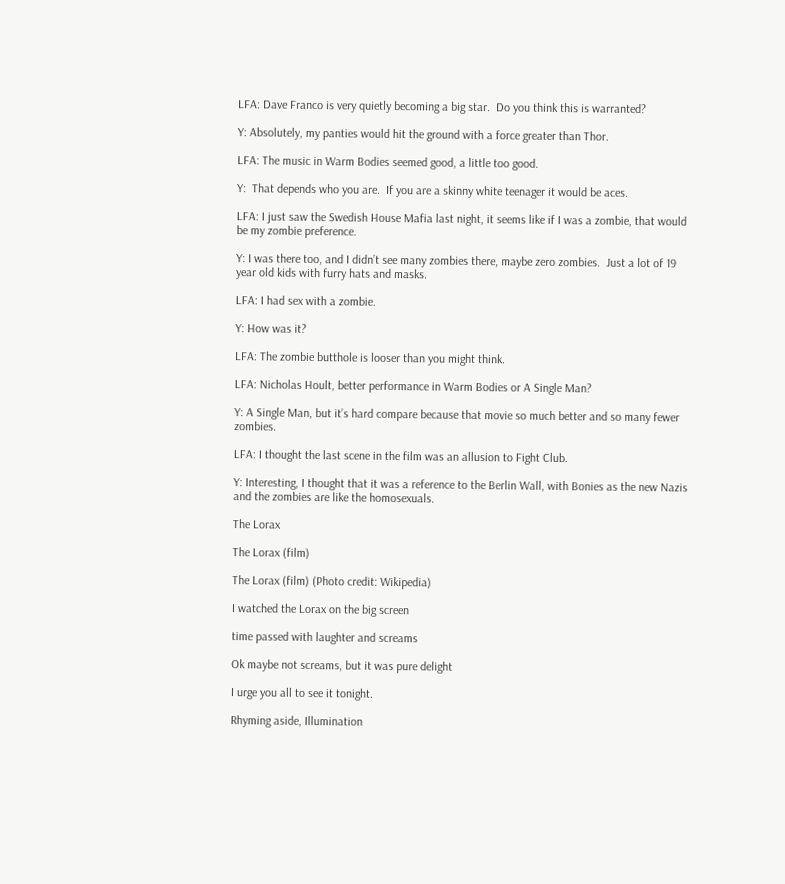LFA: Dave Franco is very quietly becoming a big star.  Do you think this is warranted?

Y: Absolutely, my panties would hit the ground with a force greater than Thor.

LFA: The music in Warm Bodies seemed good, a little too good.

Y:  That depends who you are.  If you are a skinny white teenager it would be aces.

LFA: I just saw the Swedish House Mafia last night, it seems like if I was a zombie, that would be my zombie preference.

Y: I was there too, and I didn’t see many zombies there, maybe zero zombies.  Just a lot of 19 year old kids with furry hats and masks.

LFA: I had sex with a zombie.

Y: How was it?

LFA: The zombie butthole is looser than you might think.

LFA: Nicholas Hoult, better performance in Warm Bodies or A Single Man?

Y: A Single Man, but it’s hard compare because that movie so much better and so many fewer zombies.

LFA: I thought the last scene in the film was an allusion to Fight Club.

Y: Interesting, I thought that it was a reference to the Berlin Wall, with Bonies as the new Nazis and the zombies are like the homosexuals.

The Lorax

The Lorax (film)

The Lorax (film) (Photo credit: Wikipedia)

I watched the Lorax on the big screen

time passed with laughter and screams

Ok maybe not screams, but it was pure delight

I urge you all to see it tonight.

Rhyming aside, Illumination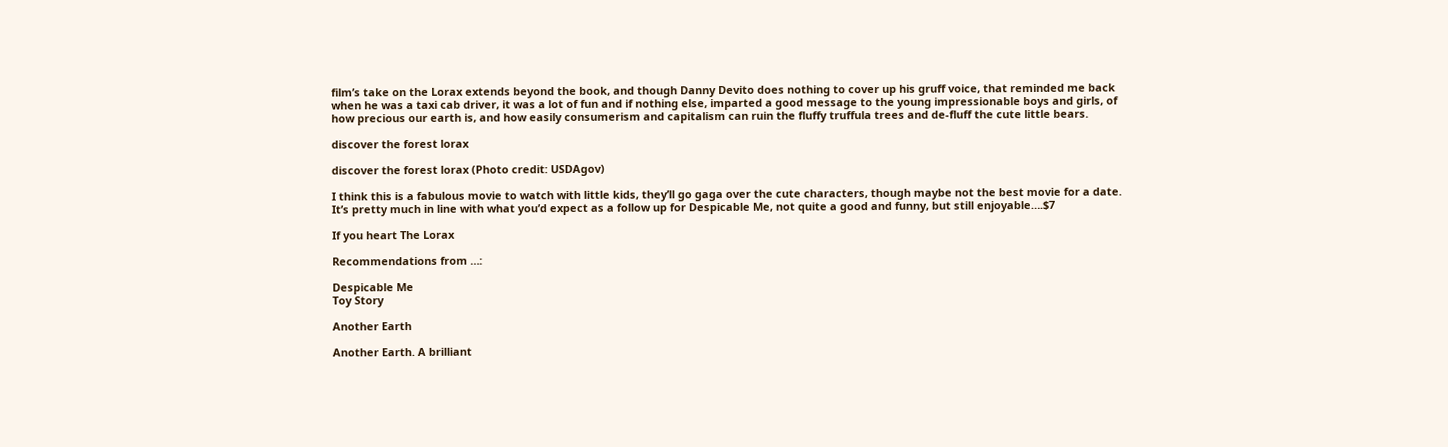film’s take on the Lorax extends beyond the book, and though Danny Devito does nothing to cover up his gruff voice, that reminded me back when he was a taxi cab driver, it was a lot of fun and if nothing else, imparted a good message to the young impressionable boys and girls, of how precious our earth is, and how easily consumerism and capitalism can ruin the fluffy truffula trees and de-fluff the cute little bears.

discover the forest lorax

discover the forest lorax (Photo credit: USDAgov)

I think this is a fabulous movie to watch with little kids, they’ll go gaga over the cute characters, though maybe not the best movie for a date.  It’s pretty much in line with what you’d expect as a follow up for Despicable Me, not quite a good and funny, but still enjoyable….$7

If you heart The Lorax

Recommendations from …:

Despicable Me
Toy Story

Another Earth

Another Earth. A brilliant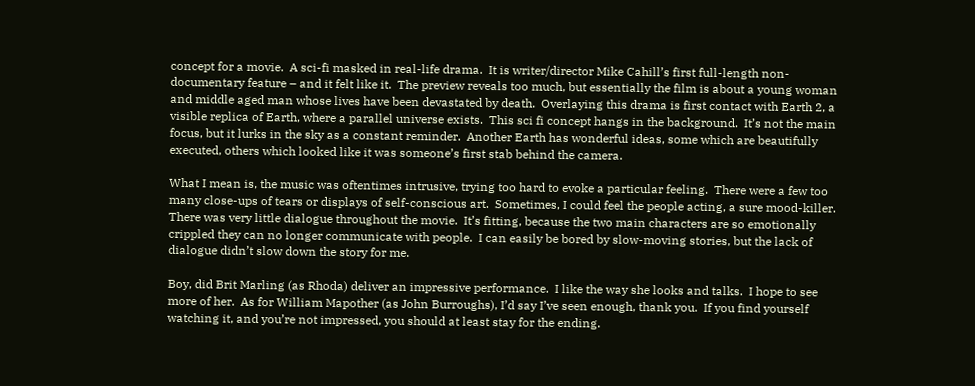concept for a movie.  A sci-fi masked in real-life drama.  It is writer/director Mike Cahill’s first full-length non-documentary feature – and it felt like it.  The preview reveals too much, but essentially the film is about a young woman and middle aged man whose lives have been devastated by death.  Overlaying this drama is first contact with Earth 2, a visible replica of Earth, where a parallel universe exists.  This sci fi concept hangs in the background.  It’s not the main focus, but it lurks in the sky as a constant reminder.  Another Earth has wonderful ideas, some which are beautifully executed, others which looked like it was someone’s first stab behind the camera.

What I mean is, the music was oftentimes intrusive, trying too hard to evoke a particular feeling.  There were a few too many close-ups of tears or displays of self-conscious art.  Sometimes, I could feel the people acting, a sure mood-killer.  There was very little dialogue throughout the movie.  It’s fitting, because the two main characters are so emotionally crippled they can no longer communicate with people.  I can easily be bored by slow-moving stories, but the lack of dialogue didn’t slow down the story for me.

Boy, did Brit Marling (as Rhoda) deliver an impressive performance.  I like the way she looks and talks.  I hope to see more of her.  As for William Mapother (as John Burroughs), I’d say I’ve seen enough, thank you.  If you find yourself watching it, and you’re not impressed, you should at least stay for the ending.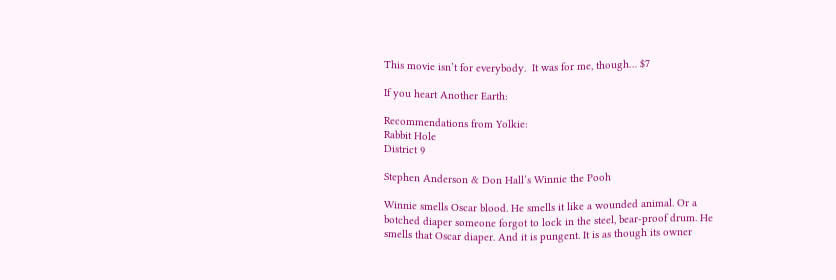This movie isn’t for everybody.  It was for me, though… $7

If you heart Another Earth:

Recommendations from Yolkie:
Rabbit Hole
District 9

Stephen Anderson & Don Hall’s Winnie the Pooh

Winnie smells Oscar blood. He smells it like a wounded animal. Or a botched diaper someone forgot to lock in the steel, bear-proof drum. He smells that Oscar diaper. And it is pungent. It is as though its owner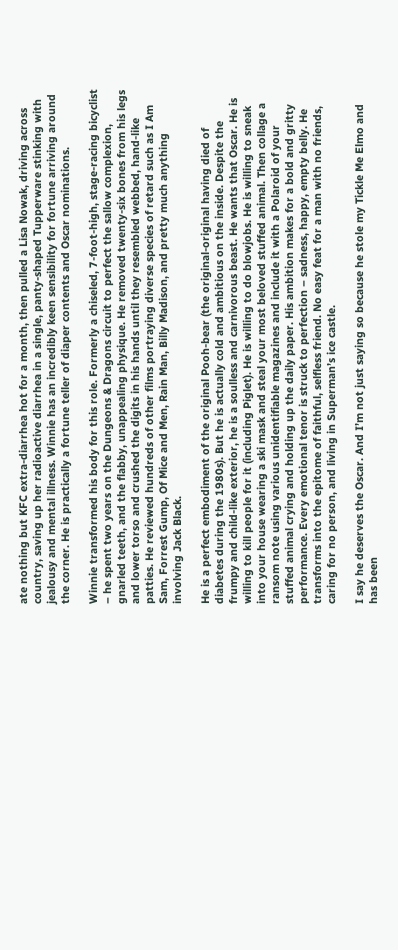ate nothing but KFC extra-diarrhea hot for a month, then pulled a Lisa Nowak, driving across country, saving up her radioactive diarrhea in a single, panty-shaped Tupperware stinking with jealousy and mental illness. Winnie has an incredibly keen sensibility for fortune arriving around the corner. He is practically a fortune teller of diaper contents and Oscar nominations.

Winnie transformed his body for this role. Formerly a chiseled, 7-foot-high, stage-racing bicyclist – he spent two years on the Dungeons & Dragons circuit to perfect the sallow complexion, gnarled teeth, and the flabby, unappealing physique. He removed twenty-six bones from his legs and lower torso and crushed the digits in his hands until they resembled webbed, hand-like patties. He reviewed hundreds of other films portraying diverse species of retard such as I Am Sam, Forrest Gump, Of Mice and Men, Rain Man, Billy Madison, and pretty much anything involving Jack Black.

He is a perfect embodiment of the original Pooh-bear (the original-original having died of diabetes during the 1980s). But he is actually cold and ambitious on the inside. Despite the frumpy and child-like exterior, he is a soulless and carnivorous beast. He wants that Oscar. He is willing to kill people for it (including Piglet). He is willing to do blowjobs. He is willing to sneak into your house wearing a ski mask and steal your most beloved stuffed animal. Then collage a ransom note using various unidentifiable magazines and include it with a Polaroid of your stuffed animal crying and holding up the daily paper. His ambition makes for a bold and gritty performance. Every emotional tenor is struck to perfection – sadness, happy, empty belly. He transforms into the epitome of faithful, selfless friend. No easy feat for a man with no friends, caring for no person, and living in Superman’s ice castle.

I say he deserves the Oscar. And I’m not just saying so because he stole my Tickle Me Elmo and has been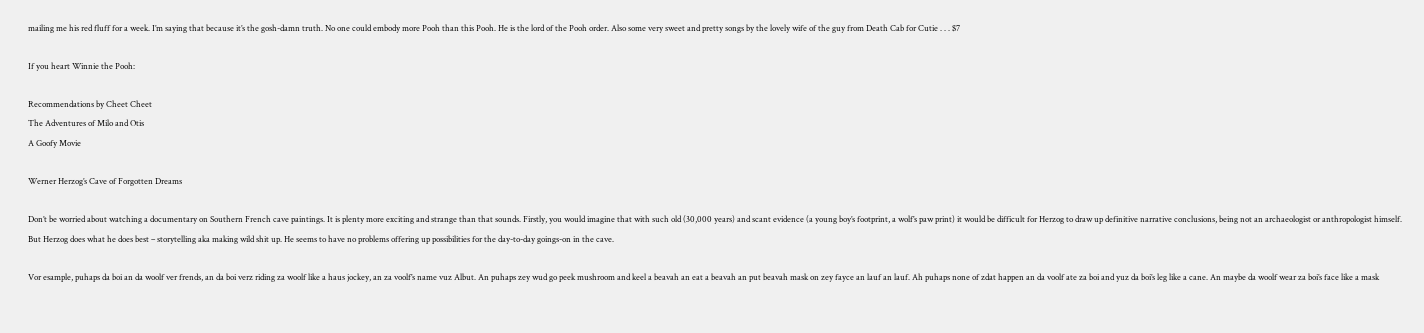mailing me his red fluff for a week. I’m saying that because it’s the gosh-damn truth. No one could embody more Pooh than this Pooh. He is the lord of the Pooh order. Also some very sweet and pretty songs by the lovely wife of the guy from Death Cab for Cutie . . . $7

If you heart Winnie the Pooh:

Recommendations by Cheet Cheet
The Adventures of Milo and Otis
A Goofy Movie

Werner Herzog’s Cave of Forgotten Dreams

Don’t be worried about watching a documentary on Southern French cave paintings. It is plenty more exciting and strange than that sounds. Firstly, you would imagine that with such old (30,000 years) and scant evidence (a young boy’s footprint, a wolf’s paw print) it would be difficult for Herzog to draw up definitive narrative conclusions, being not an archaeologist or anthropologist himself. But Herzog does what he does best – storytelling aka making wild shit up. He seems to have no problems offering up possibilities for the day-to-day goings-on in the cave.

Vor esample, puhaps da boi an da woolf ver frends, an da boi verz riding za woolf like a haus jockey, an za voolf’s name vuz Albut. An puhaps zey wud go peek mushroom and keel a beavah an eat a beavah an put beavah mask on zey fayce an lauf an lauf. Ah puhaps none of zdat happen an da voolf ate za boi and yuz da boi’s leg like a cane. An maybe da woolf wear za boi’s face like a mask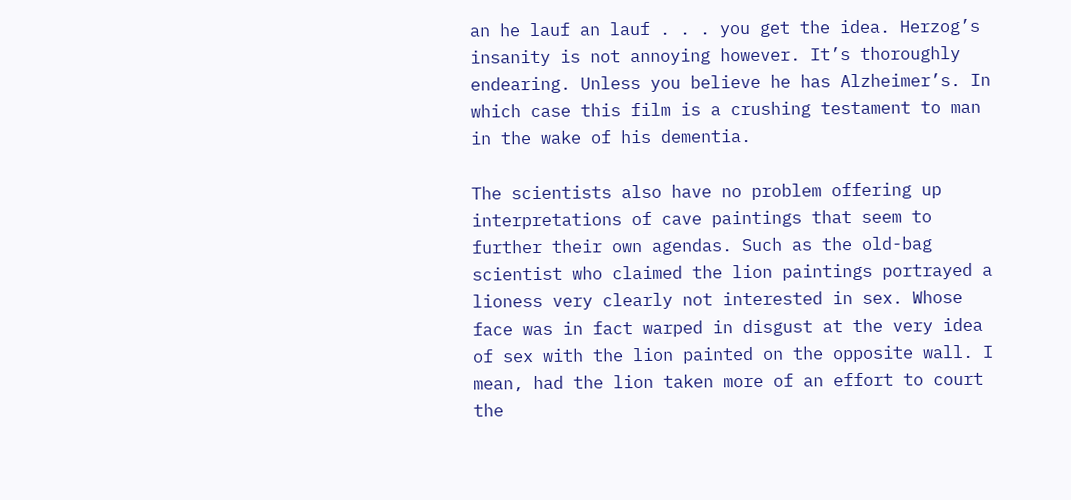an he lauf an lauf . . . you get the idea. Herzog’s insanity is not annoying however. It’s thoroughly endearing. Unless you believe he has Alzheimer’s. In which case this film is a crushing testament to man in the wake of his dementia.

The scientists also have no problem offering up interpretations of cave paintings that seem to further their own agendas. Such as the old-bag scientist who claimed the lion paintings portrayed a lioness very clearly not interested in sex. Whose face was in fact warped in disgust at the very idea of sex with the lion painted on the opposite wall. I mean, had the lion taken more of an effort to court the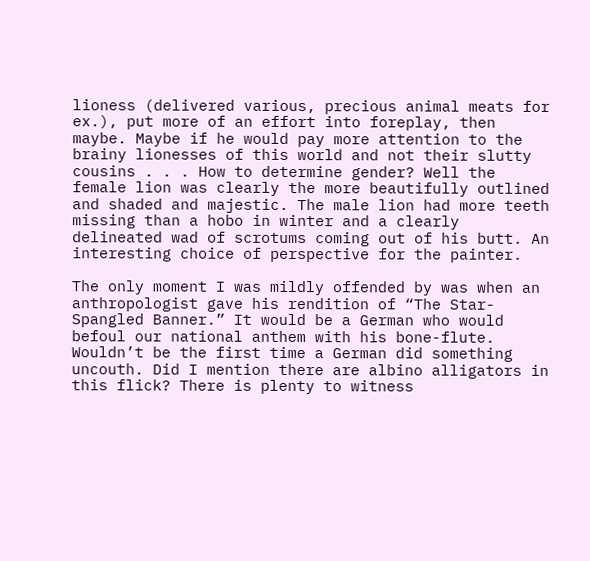lioness (delivered various, precious animal meats for ex.), put more of an effort into foreplay, then maybe. Maybe if he would pay more attention to the brainy lionesses of this world and not their slutty cousins . . . How to determine gender? Well the female lion was clearly the more beautifully outlined and shaded and majestic. The male lion had more teeth missing than a hobo in winter and a clearly delineated wad of scrotums coming out of his butt. An interesting choice of perspective for the painter.

The only moment I was mildly offended by was when an anthropologist gave his rendition of “The Star-Spangled Banner.” It would be a German who would befoul our national anthem with his bone-flute. Wouldn’t be the first time a German did something uncouth. Did I mention there are albino alligators in this flick? There is plenty to witness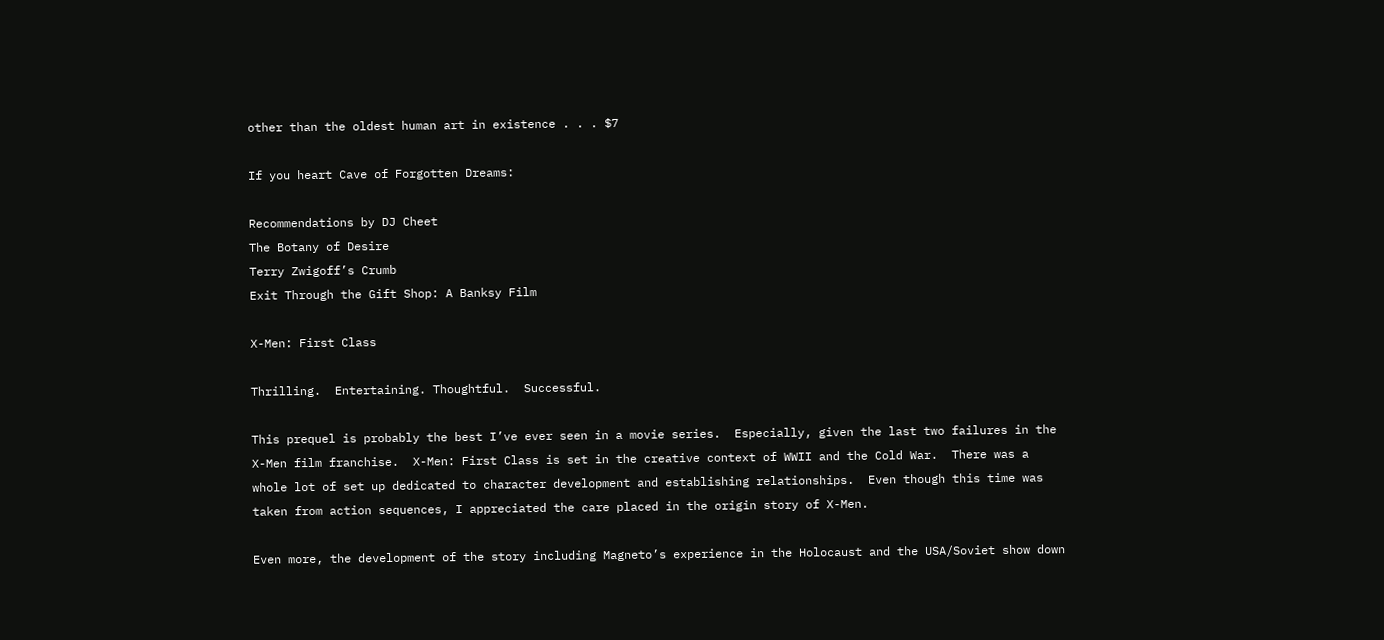other than the oldest human art in existence . . . $7

If you heart Cave of Forgotten Dreams:

Recommendations by DJ Cheet
The Botany of Desire
Terry Zwigoff’s Crumb
Exit Through the Gift Shop: A Banksy Film

X-Men: First Class

Thrilling.  Entertaining. Thoughtful.  Successful.

This prequel is probably the best I’ve ever seen in a movie series.  Especially, given the last two failures in the X-Men film franchise.  X-Men: First Class is set in the creative context of WWII and the Cold War.  There was a whole lot of set up dedicated to character development and establishing relationships.  Even though this time was taken from action sequences, I appreciated the care placed in the origin story of X-Men.

Even more, the development of the story including Magneto’s experience in the Holocaust and the USA/Soviet show down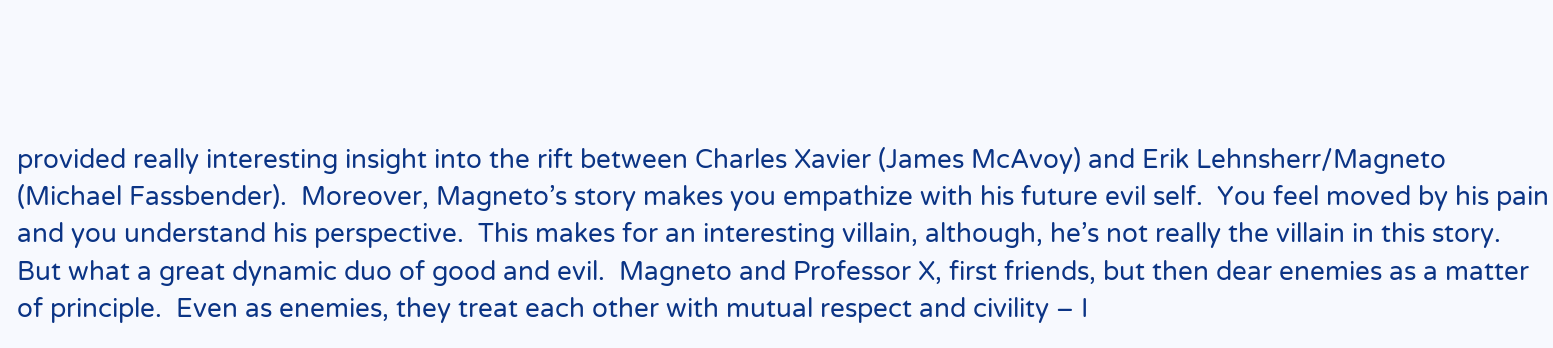provided really interesting insight into the rift between Charles Xavier (James McAvoy) and Erik Lehnsherr/Magneto (Michael Fassbender).  Moreover, Magneto’s story makes you empathize with his future evil self.  You feel moved by his pain and you understand his perspective.  This makes for an interesting villain, although, he’s not really the villain in this story.  But what a great dynamic duo of good and evil.  Magneto and Professor X, first friends, but then dear enemies as a matter of principle.  Even as enemies, they treat each other with mutual respect and civility – I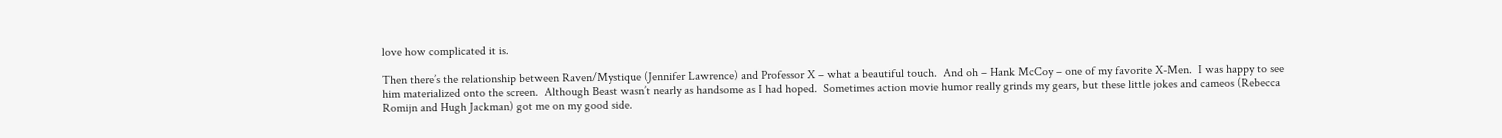love how complicated it is.

Then there’s the relationship between Raven/Mystique (Jennifer Lawrence) and Professor X – what a beautiful touch.  And oh – Hank McCoy – one of my favorite X-Men.  I was happy to see him materialized onto the screen.  Although Beast wasn’t nearly as handsome as I had hoped.  Sometimes action movie humor really grinds my gears, but these little jokes and cameos (Rebecca Romijn and Hugh Jackman) got me on my good side.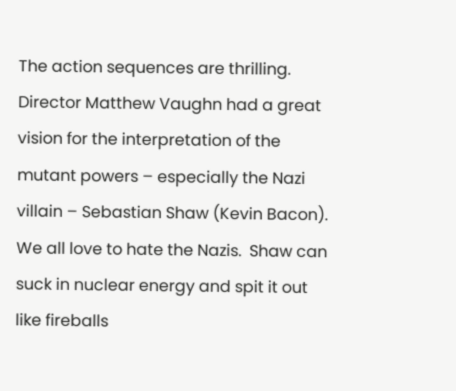The action sequences are thrilling.  Director Matthew Vaughn had a great vision for the interpretation of the mutant powers – especially the Nazi villain – Sebastian Shaw (Kevin Bacon).  We all love to hate the Nazis.  Shaw can suck in nuclear energy and spit it out like fireballs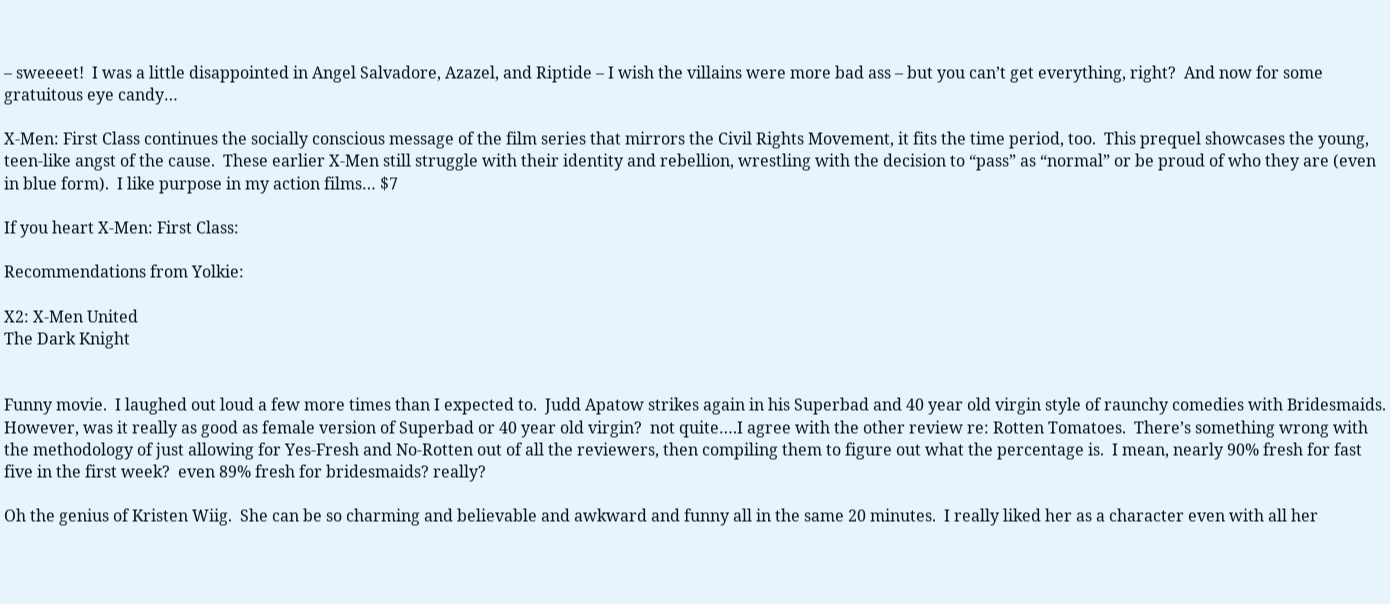– sweeeet!  I was a little disappointed in Angel Salvadore, Azazel, and Riptide – I wish the villains were more bad ass – but you can’t get everything, right?  And now for some gratuitous eye candy…

X-Men: First Class continues the socially conscious message of the film series that mirrors the Civil Rights Movement, it fits the time period, too.  This prequel showcases the young, teen-like angst of the cause.  These earlier X-Men still struggle with their identity and rebellion, wrestling with the decision to “pass” as “normal” or be proud of who they are (even in blue form).  I like purpose in my action films… $7

If you heart X-Men: First Class:

Recommendations from Yolkie:

X2: X-Men United
The Dark Knight


Funny movie.  I laughed out loud a few more times than I expected to.  Judd Apatow strikes again in his Superbad and 40 year old virgin style of raunchy comedies with Bridesmaids.  However, was it really as good as female version of Superbad or 40 year old virgin?  not quite….I agree with the other review re: Rotten Tomatoes.  There’s something wrong with the methodology of just allowing for Yes-Fresh and No-Rotten out of all the reviewers, then compiling them to figure out what the percentage is.  I mean, nearly 90% fresh for fast five in the first week?  even 89% fresh for bridesmaids? really?

Oh the genius of Kristen Wiig.  She can be so charming and believable and awkward and funny all in the same 20 minutes.  I really liked her as a character even with all her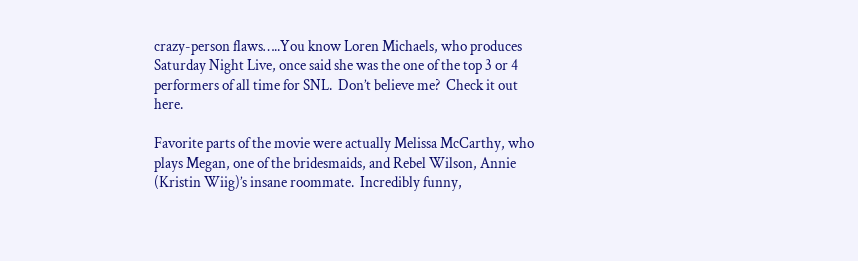crazy-person flaws…..You know Loren Michaels, who produces Saturday Night Live, once said she was the one of the top 3 or 4 performers of all time for SNL.  Don’t believe me?  Check it out here.

Favorite parts of the movie were actually Melissa McCarthy, who plays Megan, one of the bridesmaids, and Rebel Wilson, Annie (Kristin Wiig)’s insane roommate.  Incredibly funny,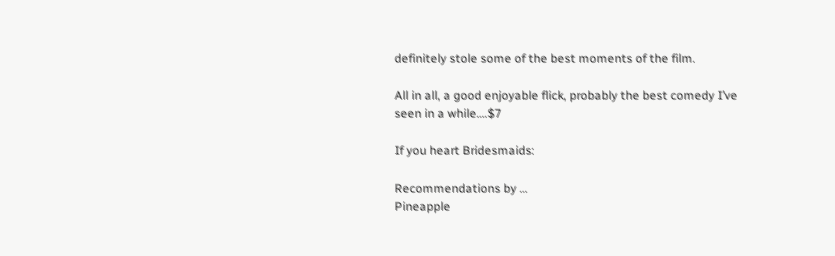definitely stole some of the best moments of the film.

All in all, a good enjoyable flick, probably the best comedy I’ve seen in a while….$7

If you heart Bridesmaids:

Recommendations by …
Pineapple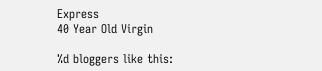Express
40 Year Old Virgin

%d bloggers like this: